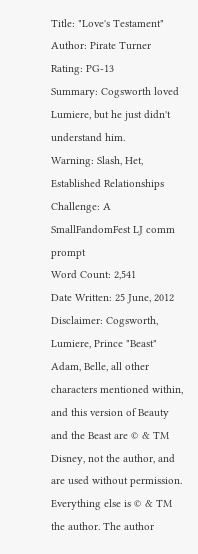Title: "Love's Testament"
Author: Pirate Turner
Rating: PG-13
Summary: Cogsworth loved Lumiere, but he just didn't understand him.
Warning: Slash, Het, Established Relationships
Challenge: A SmallFandomFest LJ comm prompt
Word Count: 2,541
Date Written: 25 June, 2012
Disclaimer: Cogsworth, Lumiere, Prince "Beast" Adam, Belle, all other characters mentioned within, and this version of Beauty and the Beast are © & TM Disney, not the author, and are used without permission. Everything else is © & TM the author. The author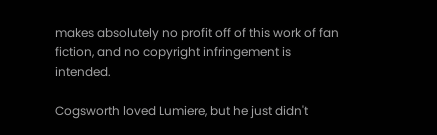makes absolutely no profit off of this work of fan fiction, and no copyright infringement is intended.

Cogsworth loved Lumiere, but he just didn't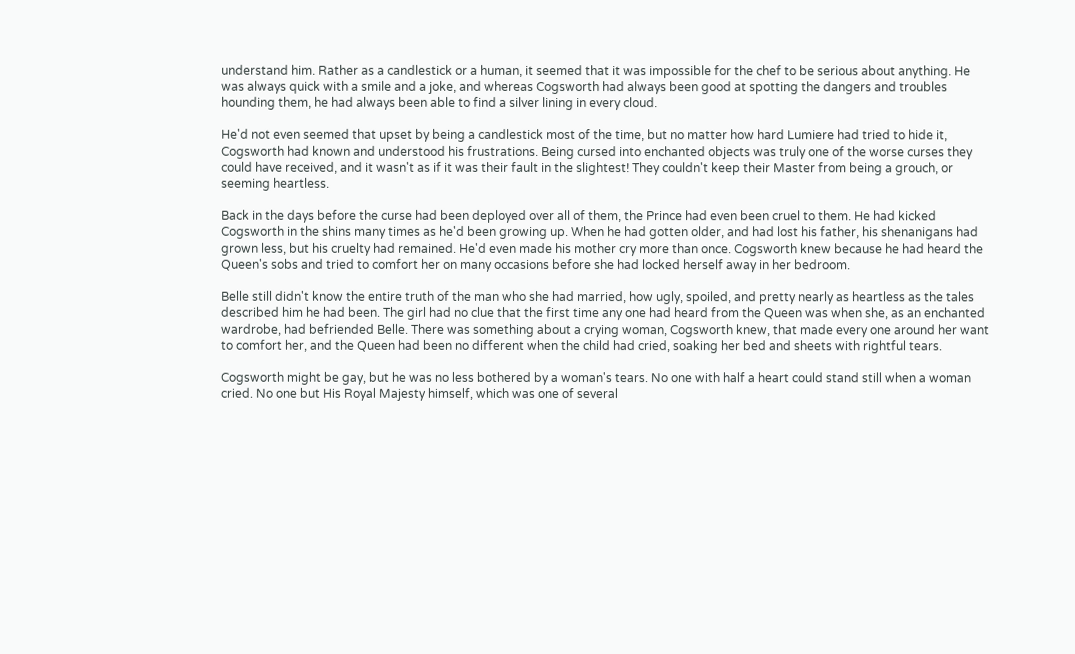understand him. Rather as a candlestick or a human, it seemed that it was impossible for the chef to be serious about anything. He was always quick with a smile and a joke, and whereas Cogsworth had always been good at spotting the dangers and troubles hounding them, he had always been able to find a silver lining in every cloud.

He'd not even seemed that upset by being a candlestick most of the time, but no matter how hard Lumiere had tried to hide it, Cogsworth had known and understood his frustrations. Being cursed into enchanted objects was truly one of the worse curses they could have received, and it wasn't as if it was their fault in the slightest! They couldn't keep their Master from being a grouch, or seeming heartless.

Back in the days before the curse had been deployed over all of them, the Prince had even been cruel to them. He had kicked Cogsworth in the shins many times as he'd been growing up. When he had gotten older, and had lost his father, his shenanigans had grown less, but his cruelty had remained. He'd even made his mother cry more than once. Cogsworth knew because he had heard the Queen's sobs and tried to comfort her on many occasions before she had locked herself away in her bedroom.

Belle still didn't know the entire truth of the man who she had married, how ugly, spoiled, and pretty nearly as heartless as the tales described him he had been. The girl had no clue that the first time any one had heard from the Queen was when she, as an enchanted wardrobe, had befriended Belle. There was something about a crying woman, Cogsworth knew, that made every one around her want to comfort her, and the Queen had been no different when the child had cried, soaking her bed and sheets with rightful tears.

Cogsworth might be gay, but he was no less bothered by a woman's tears. No one with half a heart could stand still when a woman cried. No one but His Royal Majesty himself, which was one of several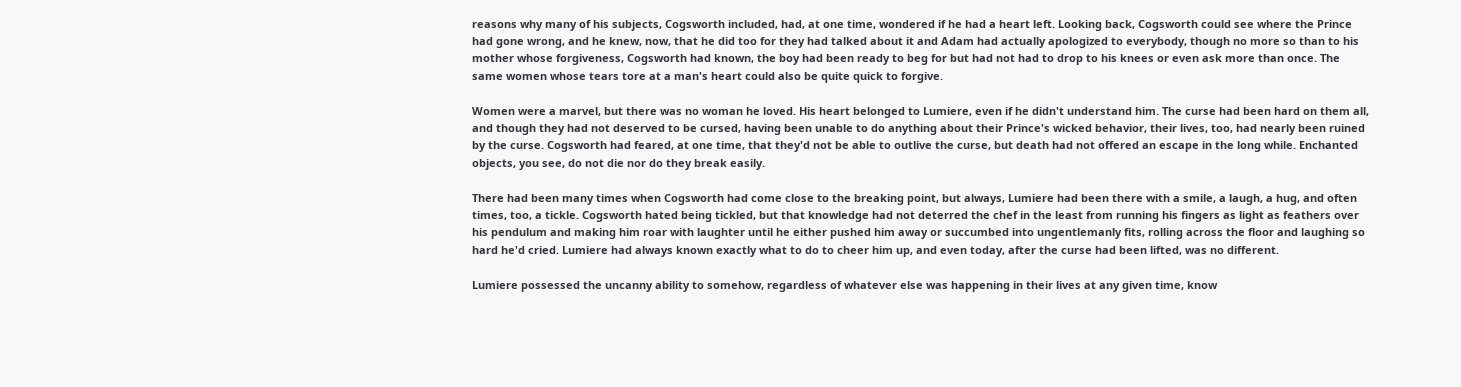reasons why many of his subjects, Cogsworth included, had, at one time, wondered if he had a heart left. Looking back, Cogsworth could see where the Prince had gone wrong, and he knew, now, that he did too for they had talked about it and Adam had actually apologized to everybody, though no more so than to his mother whose forgiveness, Cogsworth had known, the boy had been ready to beg for but had not had to drop to his knees or even ask more than once. The same women whose tears tore at a man's heart could also be quite quick to forgive.

Women were a marvel, but there was no woman he loved. His heart belonged to Lumiere, even if he didn't understand him. The curse had been hard on them all, and though they had not deserved to be cursed, having been unable to do anything about their Prince's wicked behavior, their lives, too, had nearly been ruined by the curse. Cogsworth had feared, at one time, that they'd not be able to outlive the curse, but death had not offered an escape in the long while. Enchanted objects, you see, do not die nor do they break easily.

There had been many times when Cogsworth had come close to the breaking point, but always, Lumiere had been there with a smile, a laugh, a hug, and often times, too, a tickle. Cogsworth hated being tickled, but that knowledge had not deterred the chef in the least from running his fingers as light as feathers over his pendulum and making him roar with laughter until he either pushed him away or succumbed into ungentlemanly fits, rolling across the floor and laughing so hard he'd cried. Lumiere had always known exactly what to do to cheer him up, and even today, after the curse had been lifted, was no different.

Lumiere possessed the uncanny ability to somehow, regardless of whatever else was happening in their lives at any given time, know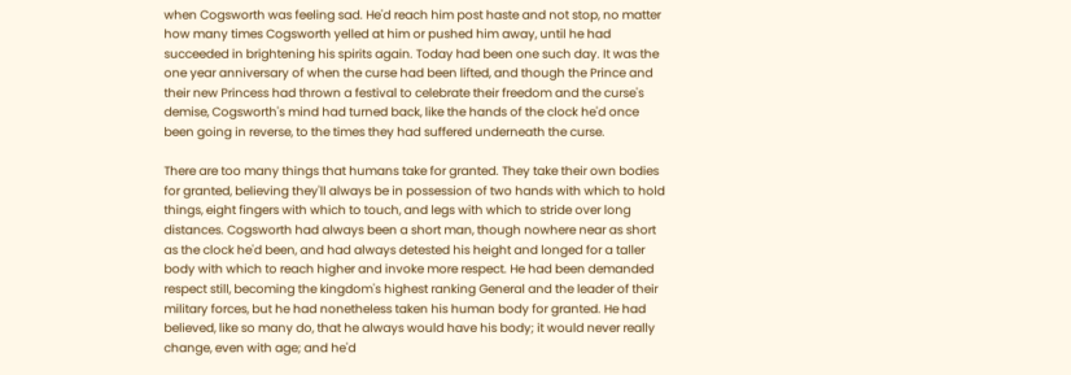when Cogsworth was feeling sad. He'd reach him post haste and not stop, no matter how many times Cogsworth yelled at him or pushed him away, until he had succeeded in brightening his spirits again. Today had been one such day. It was the one year anniversary of when the curse had been lifted, and though the Prince and their new Princess had thrown a festival to celebrate their freedom and the curse's demise, Cogsworth's mind had turned back, like the hands of the clock he'd once been going in reverse, to the times they had suffered underneath the curse.

There are too many things that humans take for granted. They take their own bodies for granted, believing they'll always be in possession of two hands with which to hold things, eight fingers with which to touch, and legs with which to stride over long distances. Cogsworth had always been a short man, though nowhere near as short as the clock he'd been, and had always detested his height and longed for a taller body with which to reach higher and invoke more respect. He had been demanded respect still, becoming the kingdom's highest ranking General and the leader of their military forces, but he had nonetheless taken his human body for granted. He had believed, like so many do, that he always would have his body; it would never really change, even with age; and he'd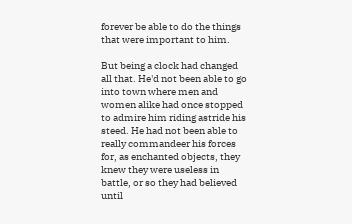forever be able to do the things that were important to him.

But being a clock had changed all that. He'd not been able to go into town where men and women alike had once stopped to admire him riding astride his steed. He had not been able to really commandeer his forces for, as enchanted objects, they knew they were useless in battle, or so they had believed until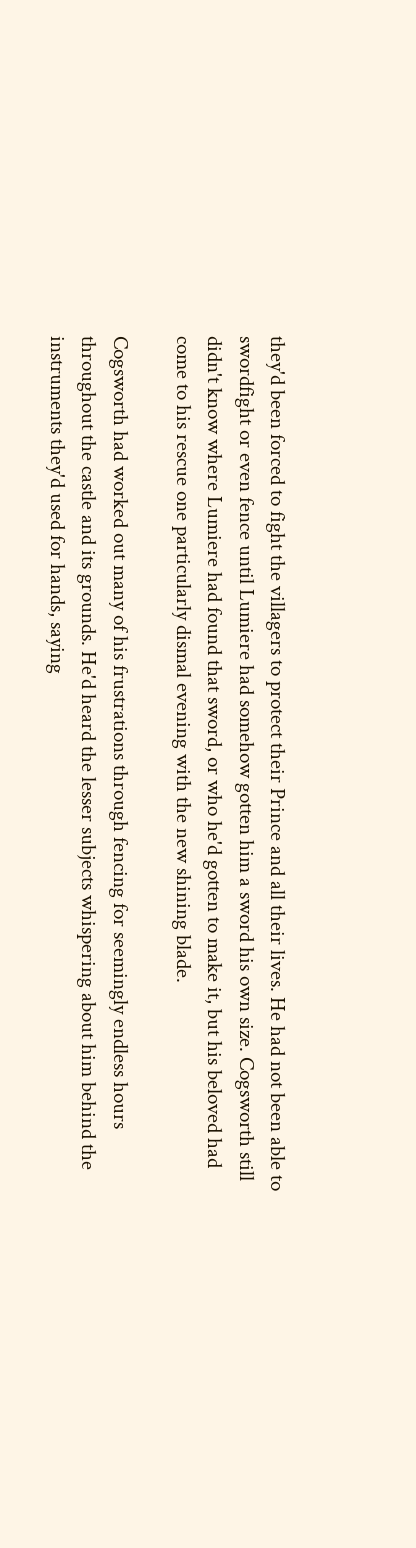they'd been forced to fight the villagers to protect their Prince and all their lives. He had not been able to swordfight or even fence until Lumiere had somehow gotten him a sword his own size. Cogsworth still didn't know where Lumiere had found that sword, or who he'd gotten to make it, but his beloved had come to his rescue one particularly dismal evening with the new shining blade.

Cogsworth had worked out many of his frustrations through fencing for seemingly endless hours throughout the castle and its grounds. He'd heard the lesser subjects whispering about him behind the instruments they'd used for hands, saying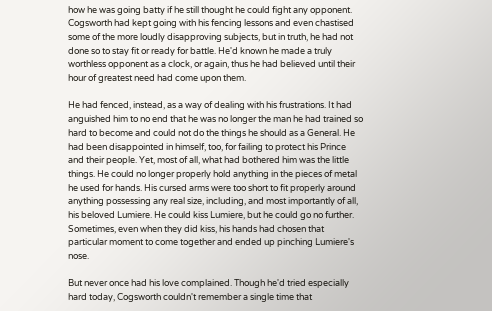how he was going batty if he still thought he could fight any opponent. Cogsworth had kept going with his fencing lessons and even chastised some of the more loudly disapproving subjects, but in truth, he had not done so to stay fit or ready for battle. He'd known he made a truly worthless opponent as a clock, or again, thus he had believed until their hour of greatest need had come upon them.

He had fenced, instead, as a way of dealing with his frustrations. It had anguished him to no end that he was no longer the man he had trained so hard to become and could not do the things he should as a General. He had been disappointed in himself, too, for failing to protect his Prince and their people. Yet, most of all, what had bothered him was the little things. He could no longer properly hold anything in the pieces of metal he used for hands. His cursed arms were too short to fit properly around anything possessing any real size, including, and most importantly of all, his beloved Lumiere. He could kiss Lumiere, but he could go no further. Sometimes, even when they did kiss, his hands had chosen that particular moment to come together and ended up pinching Lumiere's nose.

But never once had his love complained. Though he'd tried especially hard today, Cogsworth couldn't remember a single time that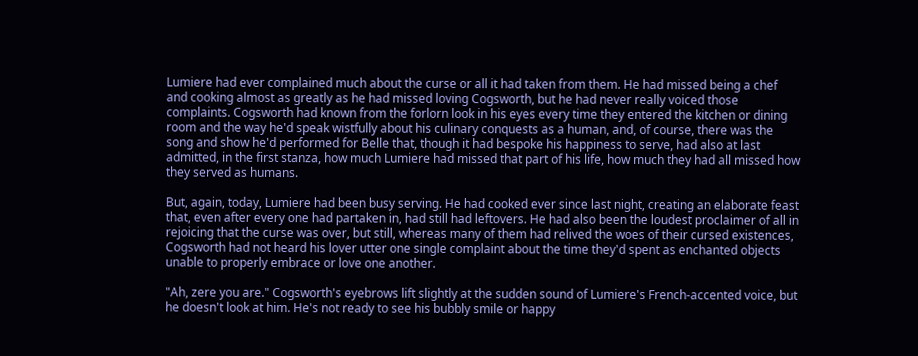Lumiere had ever complained much about the curse or all it had taken from them. He had missed being a chef and cooking almost as greatly as he had missed loving Cogsworth, but he had never really voiced those complaints. Cogsworth had known from the forlorn look in his eyes every time they entered the kitchen or dining room and the way he'd speak wistfully about his culinary conquests as a human, and, of course, there was the song and show he'd performed for Belle that, though it had bespoke his happiness to serve, had also at last admitted, in the first stanza, how much Lumiere had missed that part of his life, how much they had all missed how they served as humans.

But, again, today, Lumiere had been busy serving. He had cooked ever since last night, creating an elaborate feast that, even after every one had partaken in, had still had leftovers. He had also been the loudest proclaimer of all in rejoicing that the curse was over, but still, whereas many of them had relived the woes of their cursed existences, Cogsworth had not heard his lover utter one single complaint about the time they'd spent as enchanted objects unable to properly embrace or love one another.

"Ah, zere you are." Cogsworth's eyebrows lift slightly at the sudden sound of Lumiere's French-accented voice, but he doesn't look at him. He's not ready to see his bubbly smile or happy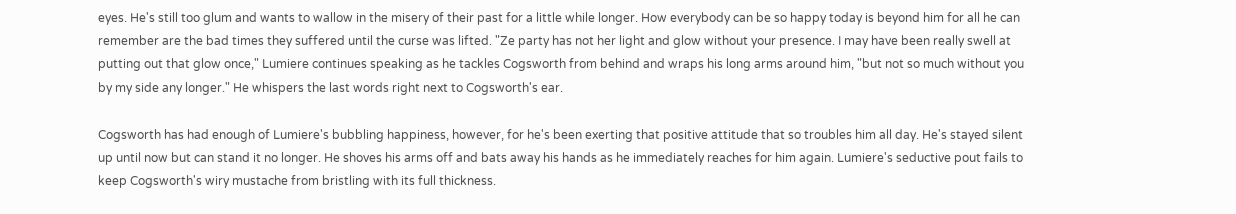eyes. He's still too glum and wants to wallow in the misery of their past for a little while longer. How everybody can be so happy today is beyond him for all he can remember are the bad times they suffered until the curse was lifted. "Ze party has not her light and glow without your presence. I may have been really swell at putting out that glow once," Lumiere continues speaking as he tackles Cogsworth from behind and wraps his long arms around him, "but not so much without you by my side any longer." He whispers the last words right next to Cogsworth's ear.

Cogsworth has had enough of Lumiere's bubbling happiness, however, for he's been exerting that positive attitude that so troubles him all day. He's stayed silent up until now but can stand it no longer. He shoves his arms off and bats away his hands as he immediately reaches for him again. Lumiere's seductive pout fails to keep Cogsworth's wiry mustache from bristling with its full thickness.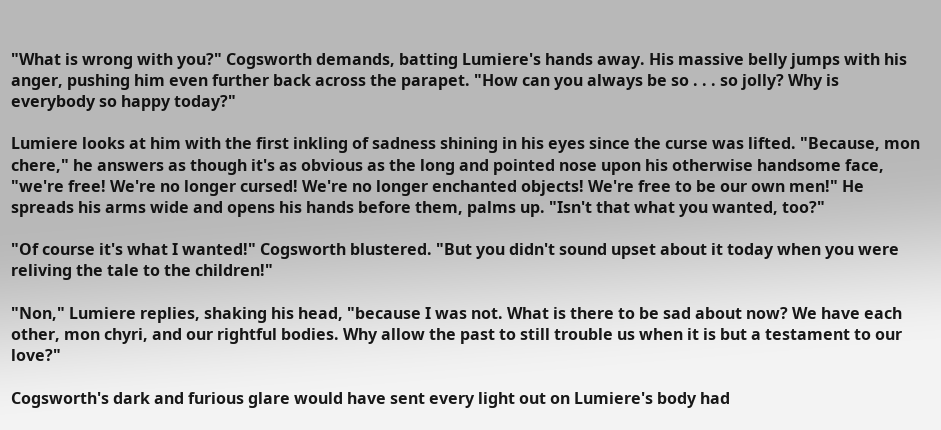"What is wrong with you?" Cogsworth demands, batting Lumiere's hands away. His massive belly jumps with his anger, pushing him even further back across the parapet. "How can you always be so . . . so jolly? Why is everybody so happy today?"

Lumiere looks at him with the first inkling of sadness shining in his eyes since the curse was lifted. "Because, mon chere," he answers as though it's as obvious as the long and pointed nose upon his otherwise handsome face, "we're free! We're no longer cursed! We're no longer enchanted objects! We're free to be our own men!" He spreads his arms wide and opens his hands before them, palms up. "Isn't that what you wanted, too?"

"Of course it's what I wanted!" Cogsworth blustered. "But you didn't sound upset about it today when you were reliving the tale to the children!"

"Non," Lumiere replies, shaking his head, "because I was not. What is there to be sad about now? We have each other, mon chyri, and our rightful bodies. Why allow the past to still trouble us when it is but a testament to our love?"

Cogsworth's dark and furious glare would have sent every light out on Lumiere's body had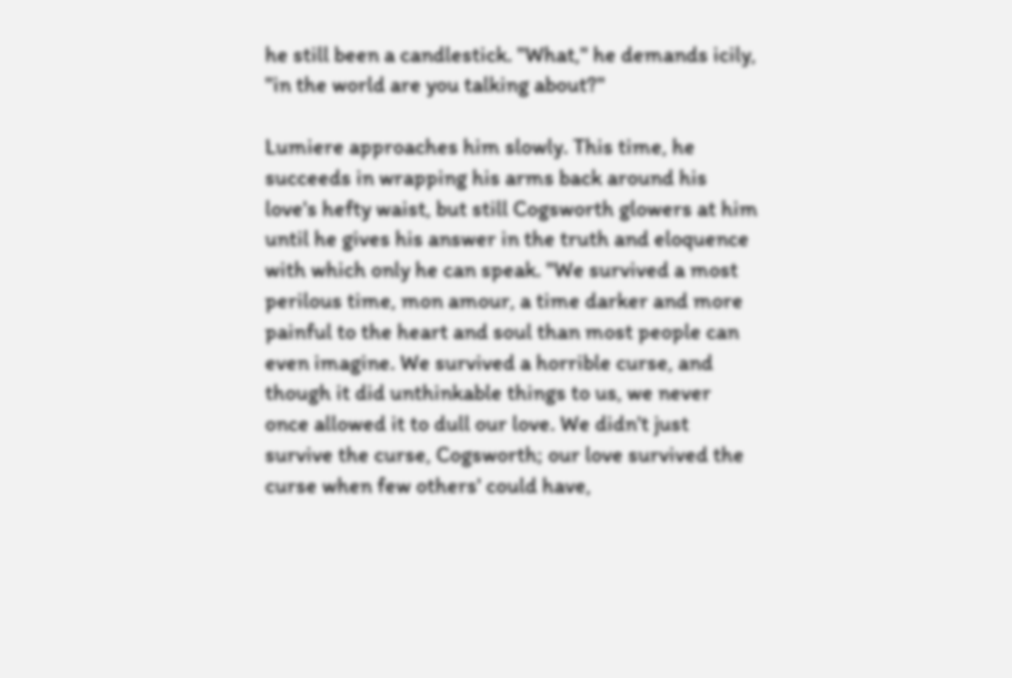he still been a candlestick. "What," he demands icily, "in the world are you talking about?"

Lumiere approaches him slowly. This time, he succeeds in wrapping his arms back around his love's hefty waist, but still Cogsworth glowers at him until he gives his answer in the truth and eloquence with which only he can speak. "We survived a most perilous time, mon amour, a time darker and more painful to the heart and soul than most people can even imagine. We survived a horrible curse, and though it did unthinkable things to us, we never once allowed it to dull our love. We didn't just survive the curse, Cogsworth; our love survived the curse when few others' could have,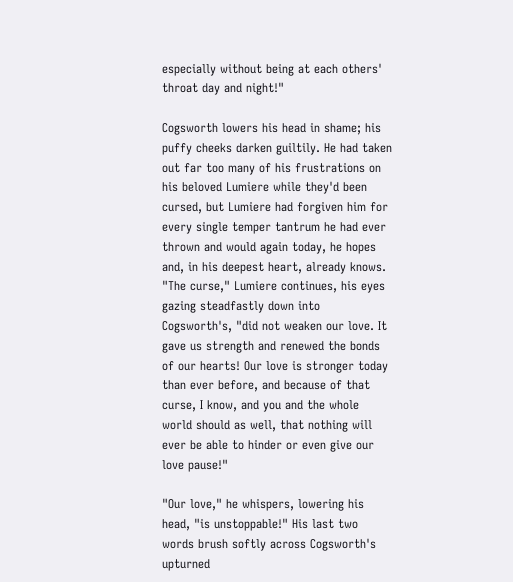especially without being at each others' throat day and night!"

Cogsworth lowers his head in shame; his puffy cheeks darken guiltily. He had taken out far too many of his frustrations on his beloved Lumiere while they'd been cursed, but Lumiere had forgiven him for every single temper tantrum he had ever thrown and would again today, he hopes and, in his deepest heart, already knows. "The curse," Lumiere continues, his eyes gazing steadfastly down into Cogsworth's, "did not weaken our love. It gave us strength and renewed the bonds of our hearts! Our love is stronger today than ever before, and because of that curse, I know, and you and the whole world should as well, that nothing will ever be able to hinder or even give our love pause!"

"Our love," he whispers, lowering his head, "is unstoppable!" His last two words brush softly across Cogsworth's upturned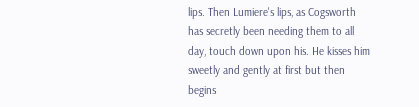lips. Then Lumiere's lips, as Cogsworth has secretly been needing them to all day, touch down upon his. He kisses him sweetly and gently at first but then begins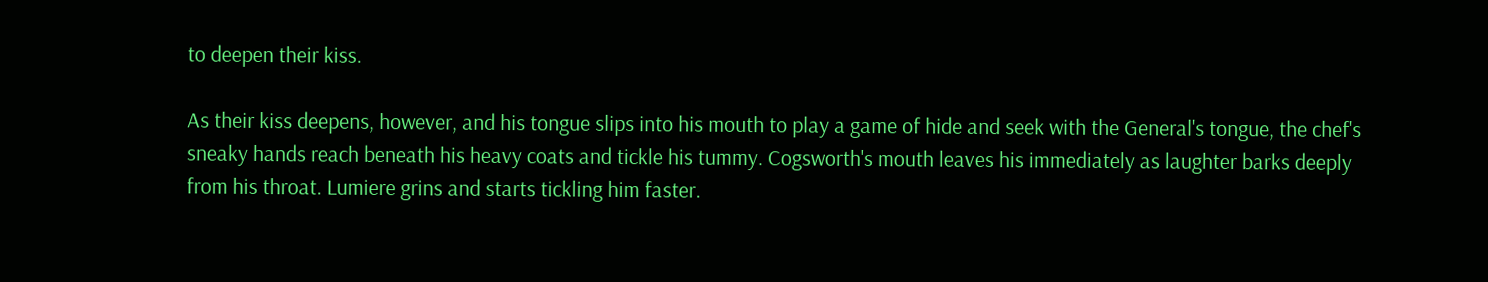to deepen their kiss.

As their kiss deepens, however, and his tongue slips into his mouth to play a game of hide and seek with the General's tongue, the chef's sneaky hands reach beneath his heavy coats and tickle his tummy. Cogsworth's mouth leaves his immediately as laughter barks deeply from his throat. Lumiere grins and starts tickling him faster.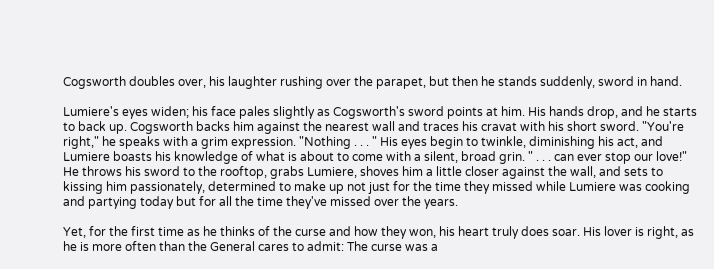Cogsworth doubles over, his laughter rushing over the parapet, but then he stands suddenly, sword in hand.

Lumiere's eyes widen; his face pales slightly as Cogsworth's sword points at him. His hands drop, and he starts to back up. Cogsworth backs him against the nearest wall and traces his cravat with his short sword. "You're right," he speaks with a grim expression. "Nothing . . . " His eyes begin to twinkle, diminishing his act, and Lumiere boasts his knowledge of what is about to come with a silent, broad grin. " . . . can ever stop our love!" He throws his sword to the rooftop, grabs Lumiere, shoves him a little closer against the wall, and sets to kissing him passionately, determined to make up not just for the time they missed while Lumiere was cooking and partying today but for all the time they've missed over the years.

Yet, for the first time as he thinks of the curse and how they won, his heart truly does soar. His lover is right, as he is more often than the General cares to admit: The curse was a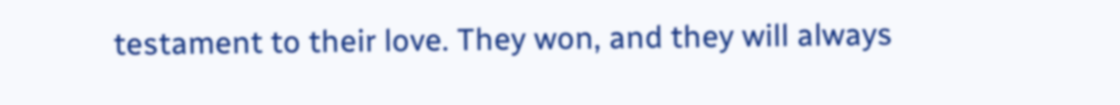testament to their love. They won, and they will always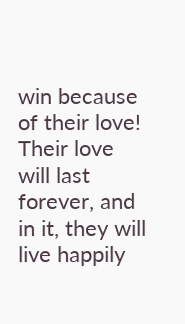win because of their love! Their love will last forever, and in it, they will live happily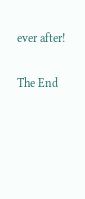ever after!

The End